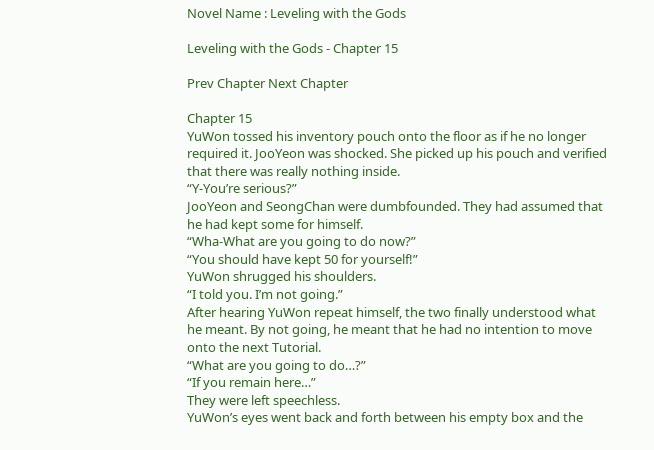Novel Name : Leveling with the Gods

Leveling with the Gods - Chapter 15

Prev Chapter Next Chapter

Chapter 15
YuWon tossed his inventory pouch onto the floor as if he no longer required it. JooYeon was shocked. She picked up his pouch and verified that there was really nothing inside.
“Y-You’re serious?”
JooYeon and SeongChan were dumbfounded. They had assumed that he had kept some for himself.
“Wha-What are you going to do now?”
“You should have kept 50 for yourself!”
YuWon shrugged his shoulders.
“I told you. I’m not going.”
After hearing YuWon repeat himself, the two finally understood what he meant. By not going, he meant that he had no intention to move onto the next Tutorial.
“What are you going to do…?”
“If you remain here…”
They were left speechless.
YuWon’s eyes went back and forth between his empty box and the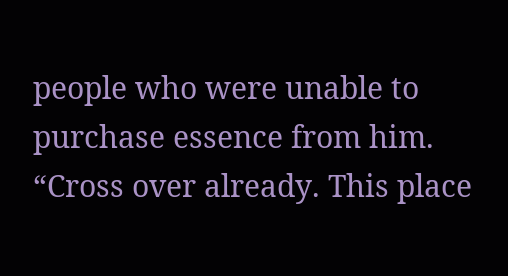people who were unable to purchase essence from him.
“Cross over already. This place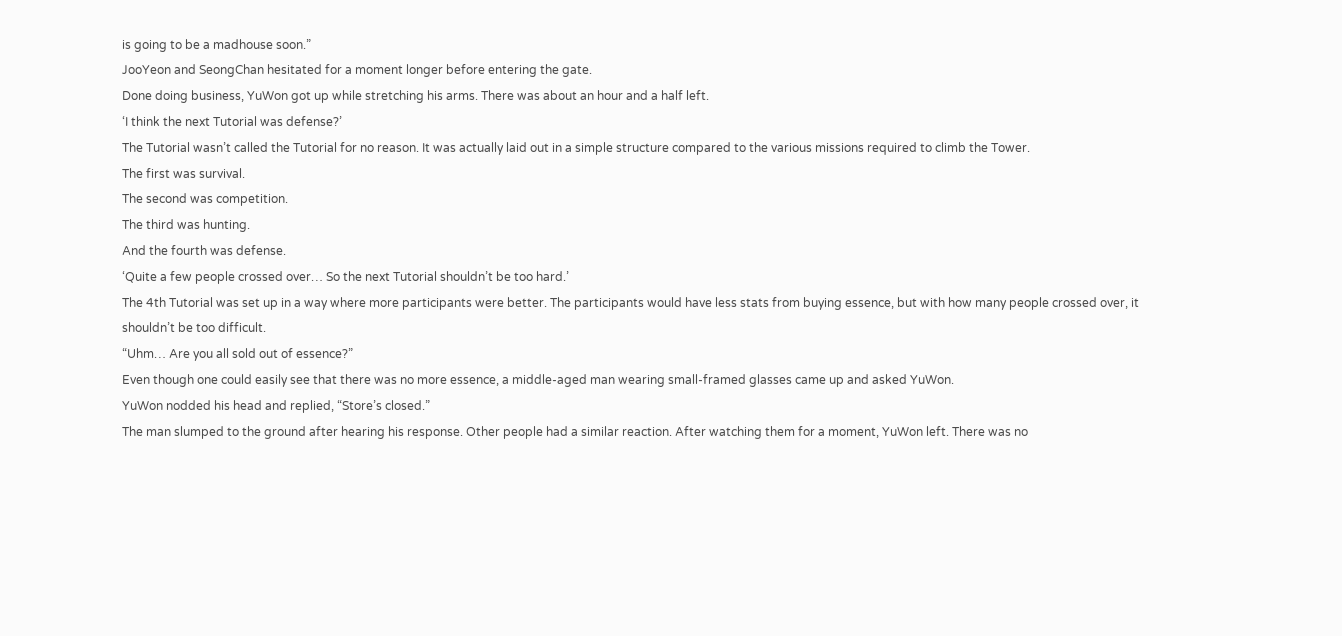is going to be a madhouse soon.”
JooYeon and SeongChan hesitated for a moment longer before entering the gate.
Done doing business, YuWon got up while stretching his arms. There was about an hour and a half left.
‘I think the next Tutorial was defense?’
The Tutorial wasn’t called the Tutorial for no reason. It was actually laid out in a simple structure compared to the various missions required to climb the Tower.
The first was survival.
The second was competition.
The third was hunting.
And the fourth was defense.
‘Quite a few people crossed over… So the next Tutorial shouldn’t be too hard.’
The 4th Tutorial was set up in a way where more participants were better. The participants would have less stats from buying essence, but with how many people crossed over, it shouldn’t be too difficult.
“Uhm… Are you all sold out of essence?”
Even though one could easily see that there was no more essence, a middle-aged man wearing small-framed glasses came up and asked YuWon.
YuWon nodded his head and replied, “Store’s closed.”
The man slumped to the ground after hearing his response. Other people had a similar reaction. After watching them for a moment, YuWon left. There was no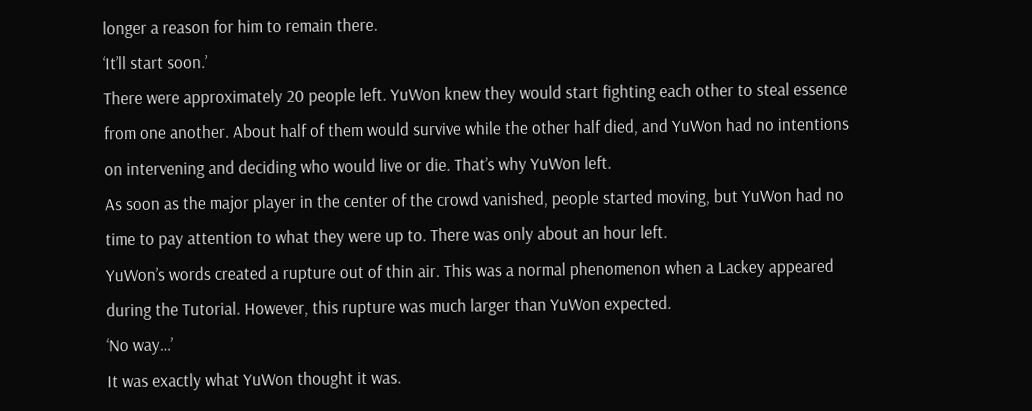longer a reason for him to remain there.
‘It’ll start soon.’
There were approximately 20 people left. YuWon knew they would start fighting each other to steal essence from one another. About half of them would survive while the other half died, and YuWon had no intentions on intervening and deciding who would live or die. That’s why YuWon left.
As soon as the major player in the center of the crowd vanished, people started moving, but YuWon had no time to pay attention to what they were up to. There was only about an hour left.
YuWon’s words created a rupture out of thin air. This was a normal phenomenon when a Lackey appeared during the Tutorial. However, this rupture was much larger than YuWon expected.
‘No way…’
It was exactly what YuWon thought it was.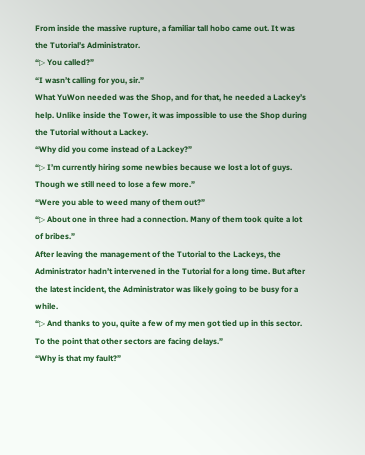From inside the massive rupture, a familiar tall hobo came out. It was the Tutorial’s Administrator.
“▷ You called?”
“I wasn’t calling for you, sir.”
What YuWon needed was the Shop, and for that, he needed a Lackey’s help. Unlike inside the Tower, it was impossible to use the Shop during the Tutorial without a Lackey.
“Why did you come instead of a Lackey?”
“▷ I’m currently hiring some newbies because we lost a lot of guys. Though we still need to lose a few more.”
“Were you able to weed many of them out?”
“▷ About one in three had a connection. Many of them took quite a lot of bribes.”
After leaving the management of the Tutorial to the Lackeys, the Administrator hadn’t intervened in the Tutorial for a long time. But after the latest incident, the Administrator was likely going to be busy for a while.
“▷ And thanks to you, quite a few of my men got tied up in this sector. To the point that other sectors are facing delays.”
“Why is that my fault?”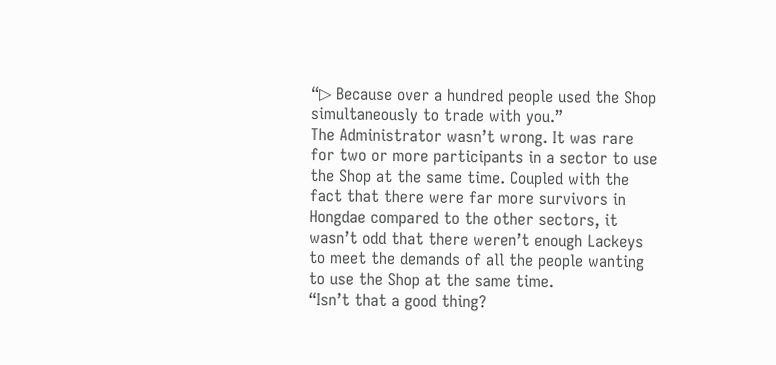“▷ Because over a hundred people used the Shop simultaneously to trade with you.”
The Administrator wasn’t wrong. It was rare for two or more participants in a sector to use the Shop at the same time. Coupled with the fact that there were far more survivors in Hongdae compared to the other sectors, it wasn’t odd that there weren’t enough Lackeys to meet the demands of all the people wanting to use the Shop at the same time.
“Isn’t that a good thing?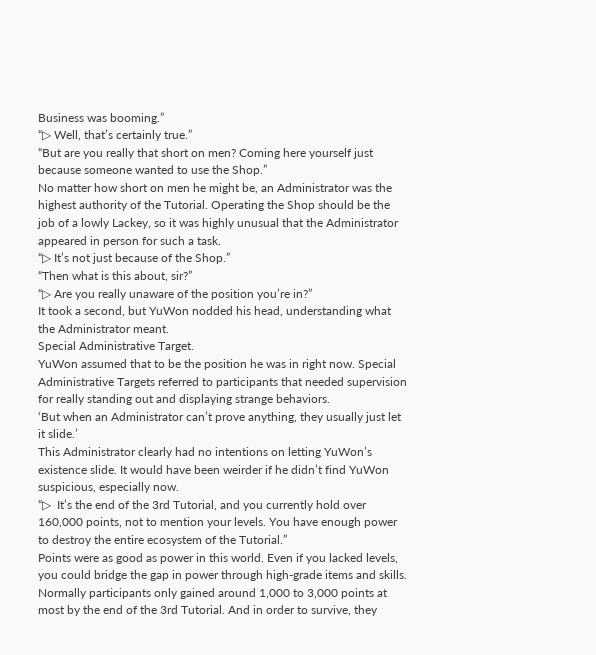Business was booming.”
“▷ Well, that’s certainly true.”
“But are you really that short on men? Coming here yourself just because someone wanted to use the Shop.”
No matter how short on men he might be, an Administrator was the highest authority of the Tutorial. Operating the Shop should be the job of a lowly Lackey, so it was highly unusual that the Administrator appeared in person for such a task.
“▷ It’s not just because of the Shop.”
“Then what is this about, sir?”
“▷ Are you really unaware of the position you’re in?”
It took a second, but YuWon nodded his head, understanding what the Administrator meant.
Special Administrative Target.
YuWon assumed that to be the position he was in right now. Special Administrative Targets referred to participants that needed supervision for really standing out and displaying strange behaviors.
‘But when an Administrator can’t prove anything, they usually just let it slide.’
This Administrator clearly had no intentions on letting YuWon’s existence slide. It would have been weirder if he didn’t find YuWon suspicious, especially now.
“▷  It’s the end of the 3rd Tutorial, and you currently hold over 160,000 points, not to mention your levels. You have enough power to destroy the entire ecosystem of the Tutorial.”
Points were as good as power in this world. Even if you lacked levels, you could bridge the gap in power through high-grade items and skills. Normally participants only gained around 1,000 to 3,000 points at most by the end of the 3rd Tutorial. And in order to survive, they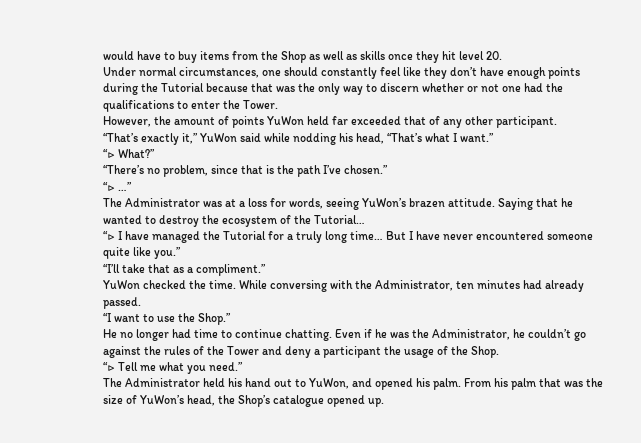would have to buy items from the Shop as well as skills once they hit level 20.
Under normal circumstances, one should constantly feel like they don’t have enough points during the Tutorial because that was the only way to discern whether or not one had the qualifications to enter the Tower.
However, the amount of points YuWon held far exceeded that of any other participant.
“That’s exactly it,” YuWon said while nodding his head, “That’s what I want.”
“▷ What?”
“There’s no problem, since that is the path I’ve chosen.”
“▷ …”
The Administrator was at a loss for words, seeing YuWon’s brazen attitude. Saying that he wanted to destroy the ecosystem of the Tutorial…
“▷ I have managed the Tutorial for a truly long time… But I have never encountered someone quite like you.”
“I’ll take that as a compliment.”
YuWon checked the time. While conversing with the Administrator, ten minutes had already passed.
“I want to use the Shop.”
He no longer had time to continue chatting. Even if he was the Administrator, he couldn’t go against the rules of the Tower and deny a participant the usage of the Shop.
“▷ Tell me what you need.”
The Administrator held his hand out to YuWon, and opened his palm. From his palm that was the size of YuWon’s head, the Shop’s catalogue opened up.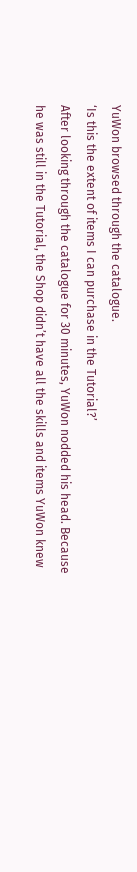YuWon browsed through the catalogue.
‘Is this the extent of items I can purchase in the Tutorial?’
After looking through the catalogue for 30 minutes, YuWon nodded his head. Because he was still in the Tutorial, the Shop didn’t have all the skills and items YuWon knew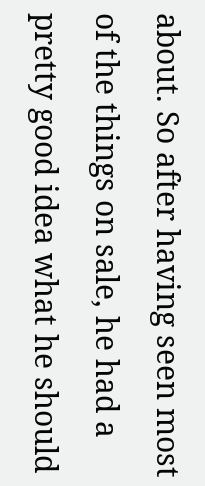about. So after having seen most of the things on sale, he had a pretty good idea what he should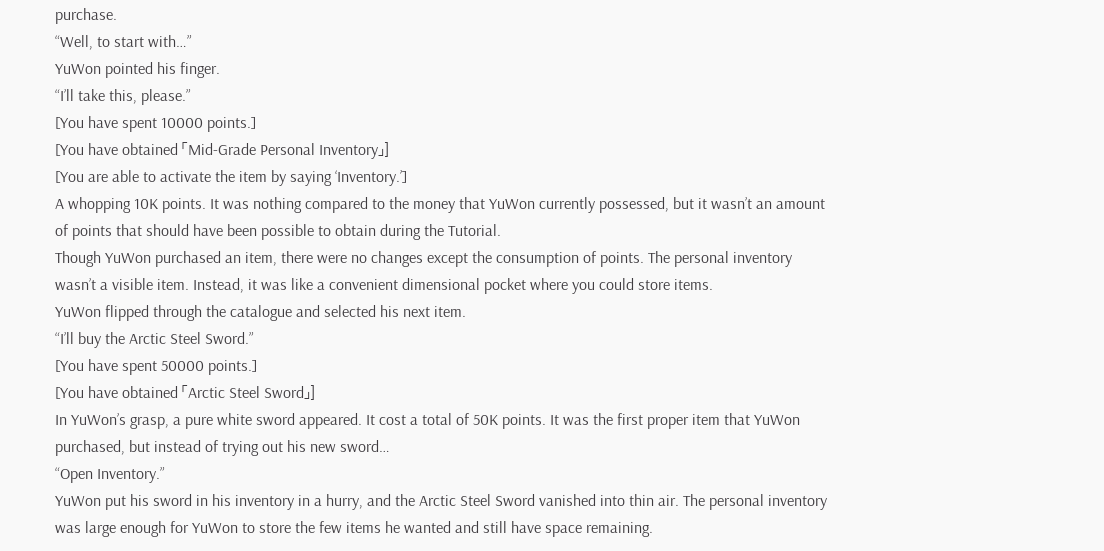purchase.
“Well, to start with…”
YuWon pointed his finger.
“I’ll take this, please.”
[You have spent 10000 points.]
[You have obtained 「Mid-Grade Personal Inventory」]
[You are able to activate the item by saying ‘Inventory.’]
A whopping 10K points. It was nothing compared to the money that YuWon currently possessed, but it wasn’t an amount of points that should have been possible to obtain during the Tutorial.
Though YuWon purchased an item, there were no changes except the consumption of points. The personal inventory wasn’t a visible item. Instead, it was like a convenient dimensional pocket where you could store items.
YuWon flipped through the catalogue and selected his next item.
“I’ll buy the Arctic Steel Sword.”
[You have spent 50000 points.]
[You have obtained 「Arctic Steel Sword」]
In YuWon’s grasp, a pure white sword appeared. It cost a total of 50K points. It was the first proper item that YuWon purchased, but instead of trying out his new sword…
“Open Inventory.”
YuWon put his sword in his inventory in a hurry, and the Arctic Steel Sword vanished into thin air. The personal inventory was large enough for YuWon to store the few items he wanted and still have space remaining.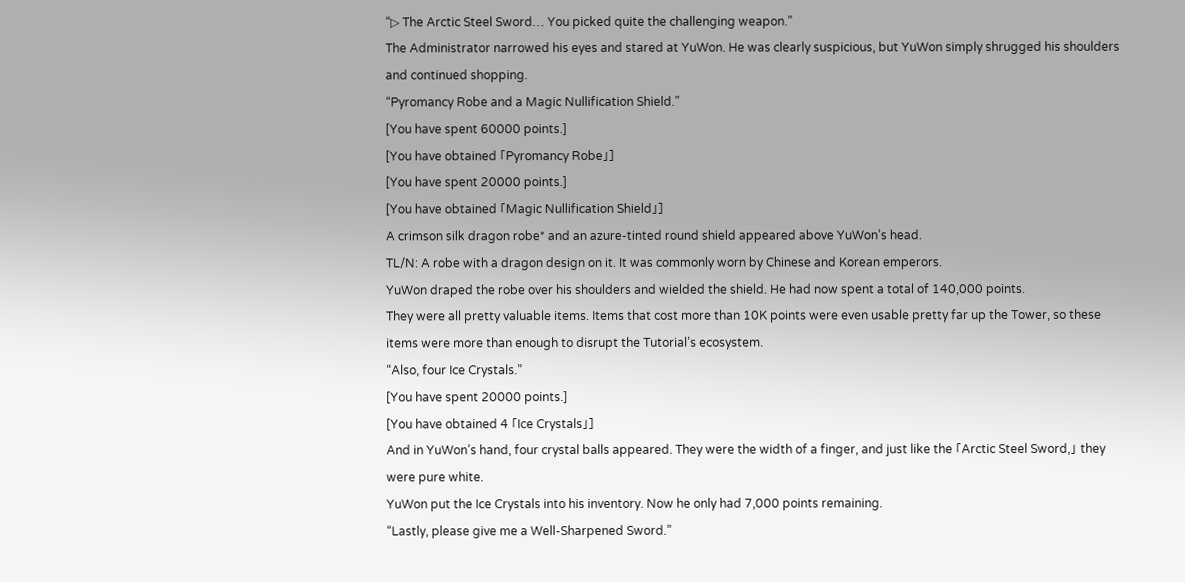“▷ The Arctic Steel Sword… You picked quite the challenging weapon.”
The Administrator narrowed his eyes and stared at YuWon. He was clearly suspicious, but YuWon simply shrugged his shoulders and continued shopping.
“Pyromancy Robe and a Magic Nullification Shield.”
[You have spent 60000 points.]
[You have obtained 「Pyromancy Robe」]
[You have spent 20000 points.]
[You have obtained 「Magic Nullification Shield」]
A crimson silk dragon robe* and an azure-tinted round shield appeared above YuWon’s head.
TL/N: A robe with a dragon design on it. It was commonly worn by Chinese and Korean emperors.
YuWon draped the robe over his shoulders and wielded the shield. He had now spent a total of 140,000 points.
They were all pretty valuable items. Items that cost more than 10K points were even usable pretty far up the Tower, so these items were more than enough to disrupt the Tutorial’s ecosystem.
“Also, four Ice Crystals.”
[You have spent 20000 points.]
[You have obtained 4 「Ice Crystals」]
And in YuWon’s hand, four crystal balls appeared. They were the width of a finger, and just like the 「Arctic Steel Sword,」 they were pure white.
YuWon put the Ice Crystals into his inventory. Now he only had 7,000 points remaining.
“Lastly, please give me a Well-Sharpened Sword.”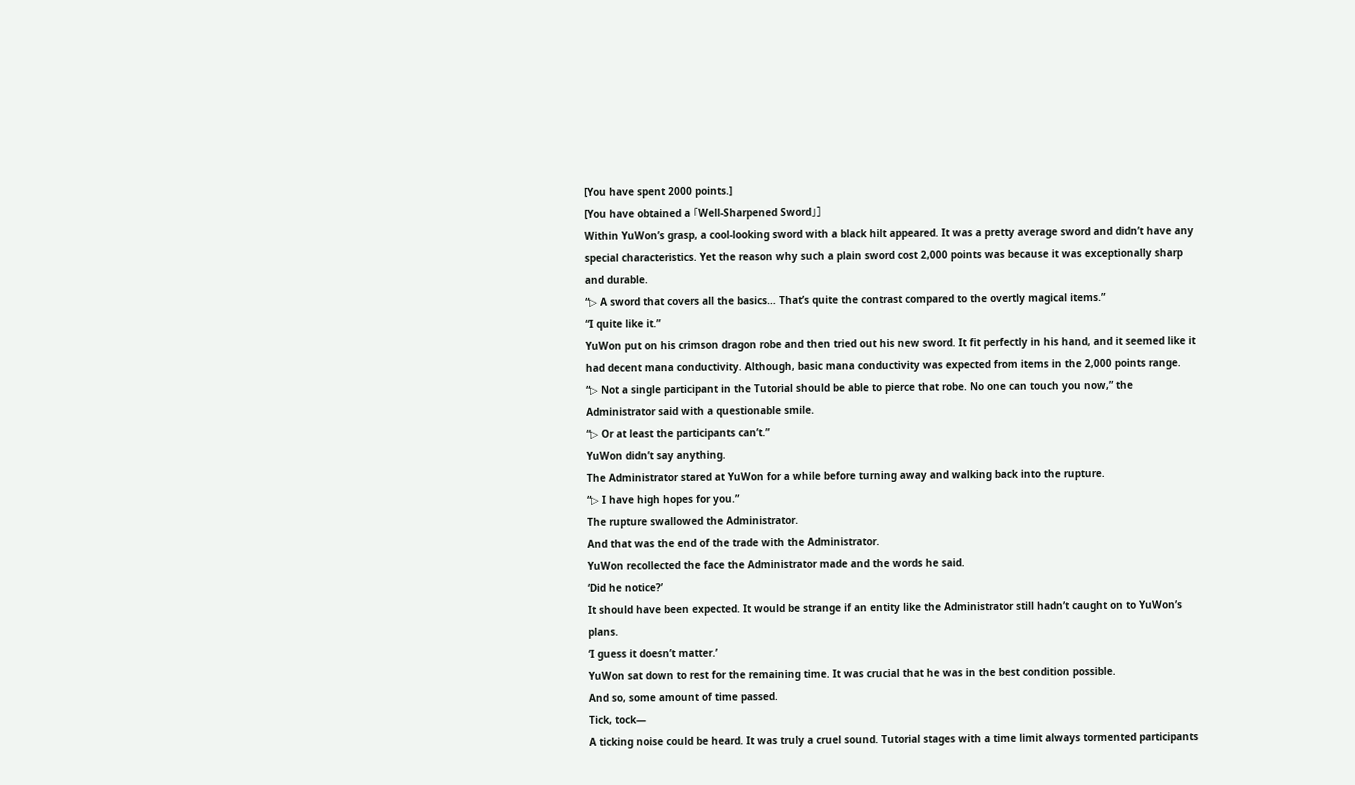[You have spent 2000 points.]
[You have obtained a 「Well-Sharpened Sword」]
Within YuWon’s grasp, a cool-looking sword with a black hilt appeared. It was a pretty average sword and didn’t have any special characteristics. Yet the reason why such a plain sword cost 2,000 points was because it was exceptionally sharp and durable.
“▷ A sword that covers all the basics… That’s quite the contrast compared to the overtly magical items.”
“I quite like it.”
YuWon put on his crimson dragon robe and then tried out his new sword. It fit perfectly in his hand, and it seemed like it had decent mana conductivity. Although, basic mana conductivity was expected from items in the 2,000 points range.
“▷ Not a single participant in the Tutorial should be able to pierce that robe. No one can touch you now,” the Administrator said with a questionable smile.
“▷ Or at least the participants can’t.”
YuWon didn’t say anything.
The Administrator stared at YuWon for a while before turning away and walking back into the rupture.
“▷ I have high hopes for you.”
The rupture swallowed the Administrator.
And that was the end of the trade with the Administrator.
YuWon recollected the face the Administrator made and the words he said.
‘Did he notice?’
It should have been expected. It would be strange if an entity like the Administrator still hadn’t caught on to YuWon’s plans.
‘I guess it doesn’t matter.’
YuWon sat down to rest for the remaining time. It was crucial that he was in the best condition possible.
And so, some amount of time passed.
Tick, tock—
A ticking noise could be heard. It was truly a cruel sound. Tutorial stages with a time limit always tormented participants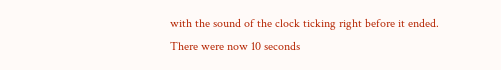with the sound of the clock ticking right before it ended.
There were now 10 seconds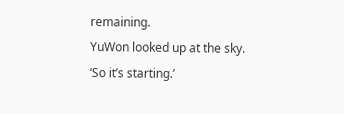remaining.
YuWon looked up at the sky.
‘So it’s starting.’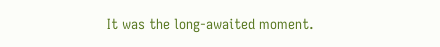It was the long-awaited moment.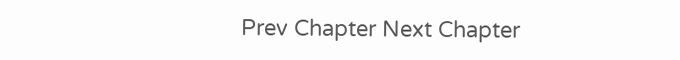Prev Chapter Next Chapter